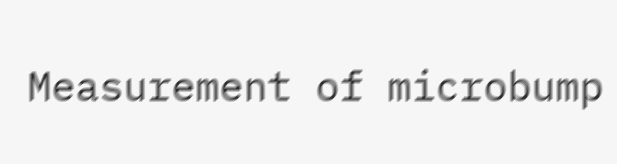Measurement of microbump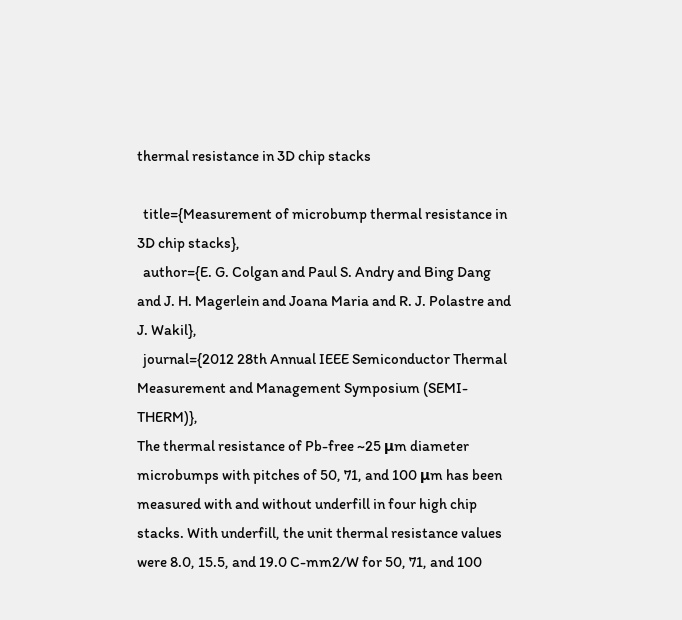thermal resistance in 3D chip stacks

  title={Measurement of microbump thermal resistance in 3D chip stacks},
  author={E. G. Colgan and Paul S. Andry and Bing Dang and J. H. Magerlein and Joana Maria and R. J. Polastre and J. Wakil},
  journal={2012 28th Annual IEEE Semiconductor Thermal Measurement and Management Symposium (SEMI-THERM)},
The thermal resistance of Pb-free ~25 μm diameter microbumps with pitches of 50, 71, and 100 μm has been measured with and without underfill in four high chip stacks. With underfill, the unit thermal resistance values were 8.0, 15.5, and 19.0 C-mm2/W for 50, 71, and 100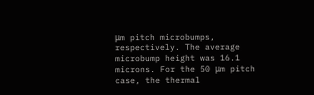μm pitch microbumps, respectively. The average microbump height was 16.1 microns. For the 50 μm pitch case, the thermal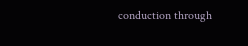conduction through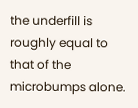the underfill is roughly equal to that of the microbumps alone.